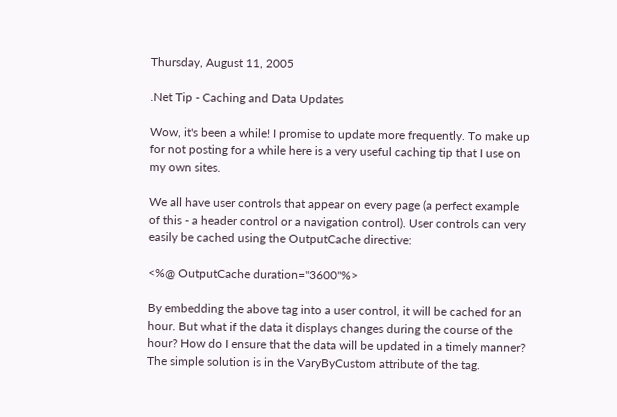Thursday, August 11, 2005

.Net Tip - Caching and Data Updates

Wow, it's been a while! I promise to update more frequently. To make up for not posting for a while here is a very useful caching tip that I use on my own sites.

We all have user controls that appear on every page (a perfect example of this - a header control or a navigation control). User controls can very easily be cached using the OutputCache directive:

<%@ OutputCache duration="3600"%>

By embedding the above tag into a user control, it will be cached for an hour. But what if the data it displays changes during the course of the hour? How do I ensure that the data will be updated in a timely manner? The simple solution is in the VaryByCustom attribute of the tag.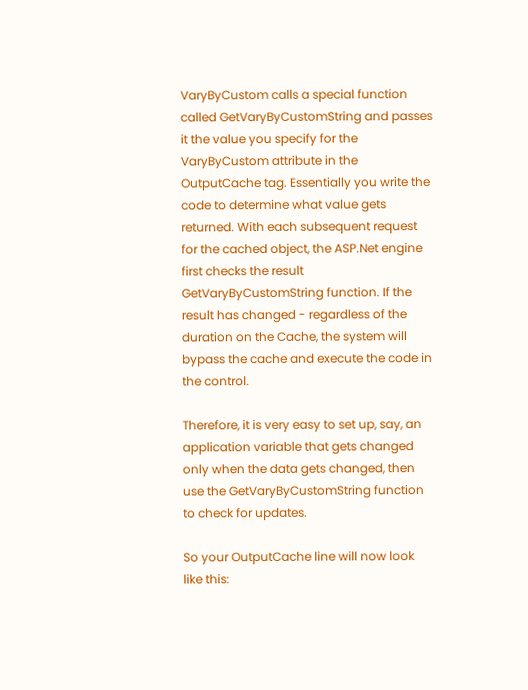VaryByCustom calls a special function called GetVaryByCustomString and passes it the value you specify for the VaryByCustom attribute in the OutputCache tag. Essentially you write the code to determine what value gets returned. With each subsequent request for the cached object, the ASP.Net engine first checks the result GetVaryByCustomString function. If the result has changed - regardless of the duration on the Cache, the system will bypass the cache and execute the code in the control.

Therefore, it is very easy to set up, say, an application variable that gets changed only when the data gets changed, then use the GetVaryByCustomString function to check for updates.

So your OutputCache line will now look like this: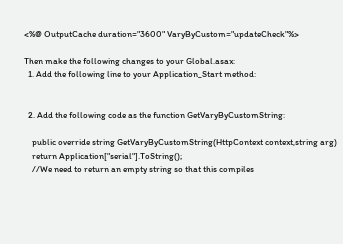<%@ OutputCache duration="3600" VaryByCustom="updateCheck"%>

Then make the following changes to your Global.asax:
  1. Add the following line to your Application_Start method:


  2. Add the following code as the function GetVaryByCustomString:

    public override string GetVaryByCustomString(HttpContext context,string arg)
    return Application["serial"].ToString();
    //We need to return an empty string so that this compiles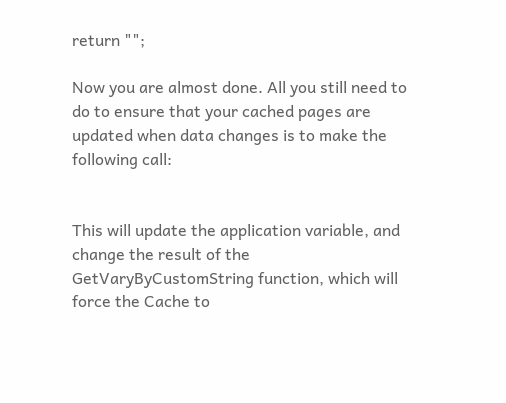return "";

Now you are almost done. All you still need to do to ensure that your cached pages are updated when data changes is to make the following call:


This will update the application variable, and change the result of the GetVaryByCustomString function, which will force the Cache to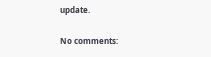update.

No comments: